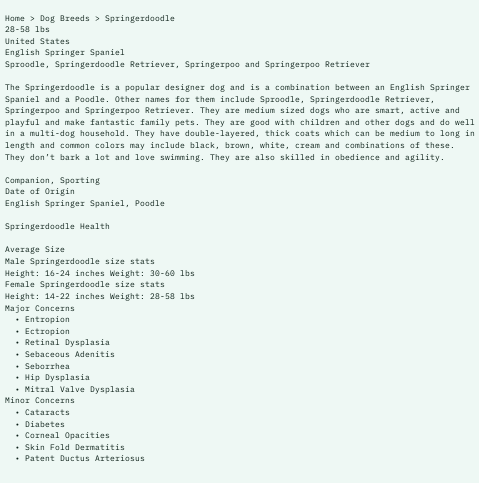Home > Dog Breeds > Springerdoodle
28-58 lbs
United States
English Springer Spaniel
Sproodle, Springerdoodle Retriever, Springerpoo and Springerpoo Retriever

The Springerdoodle is a popular designer dog and is a combination between an English Springer Spaniel and a Poodle. Other names for them include Sproodle, Springerdoodle Retriever, Springerpoo and Springerpoo Retriever. They are medium sized dogs who are smart, active and playful and make fantastic family pets. They are good with children and other dogs and do well in a multi-dog household. They have double-layered, thick coats which can be medium to long in length and common colors may include black, brown, white, cream and combinations of these. They don’t bark a lot and love swimming. They are also skilled in obedience and agility.

Companion, Sporting
Date of Origin
English Springer Spaniel, Poodle

Springerdoodle Health

Average Size
Male Springerdoodle size stats
Height: 16-24 inches Weight: 30-60 lbs
Female Springerdoodle size stats
Height: 14-22 inches Weight: 28-58 lbs
Major Concerns
  • Entropion
  • Ectropion
  • Retinal Dysplasia
  • Sebaceous Adenitis
  • Seborrhea
  • Hip Dysplasia
  • Mitral Valve Dysplasia
Minor Concerns
  • Cataracts
  • Diabetes
  • Corneal Opacities
  • Skin Fold Dermatitis
  • Patent Ductus Arteriosus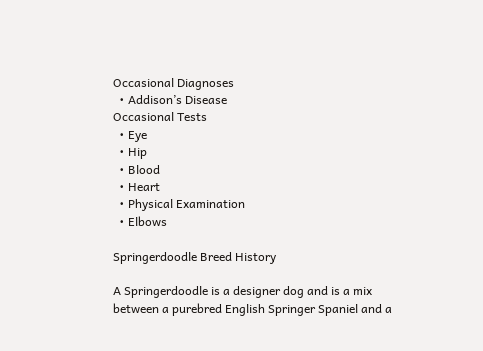Occasional Diagnoses
  • Addison’s Disease
Occasional Tests
  • Eye
  • Hip
  • Blood
  • Heart
  • Physical Examination
  • Elbows

Springerdoodle Breed History

A Springerdoodle is a designer dog and is a mix between a purebred English Springer Spaniel and a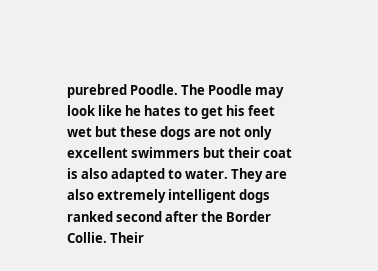purebred Poodle. The Poodle may look like he hates to get his feet wet but these dogs are not only excellent swimmers but their coat is also adapted to water. They are also extremely intelligent dogs ranked second after the Border Collie. Their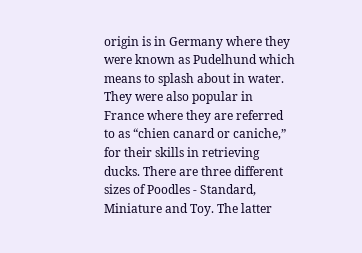origin is in Germany where they were known as Pudelhund which means to splash about in water. They were also popular in France where they are referred to as “chien canard or caniche,” for their skills in retrieving ducks. There are three different sizes of Poodles - Standard, Miniature and Toy. The latter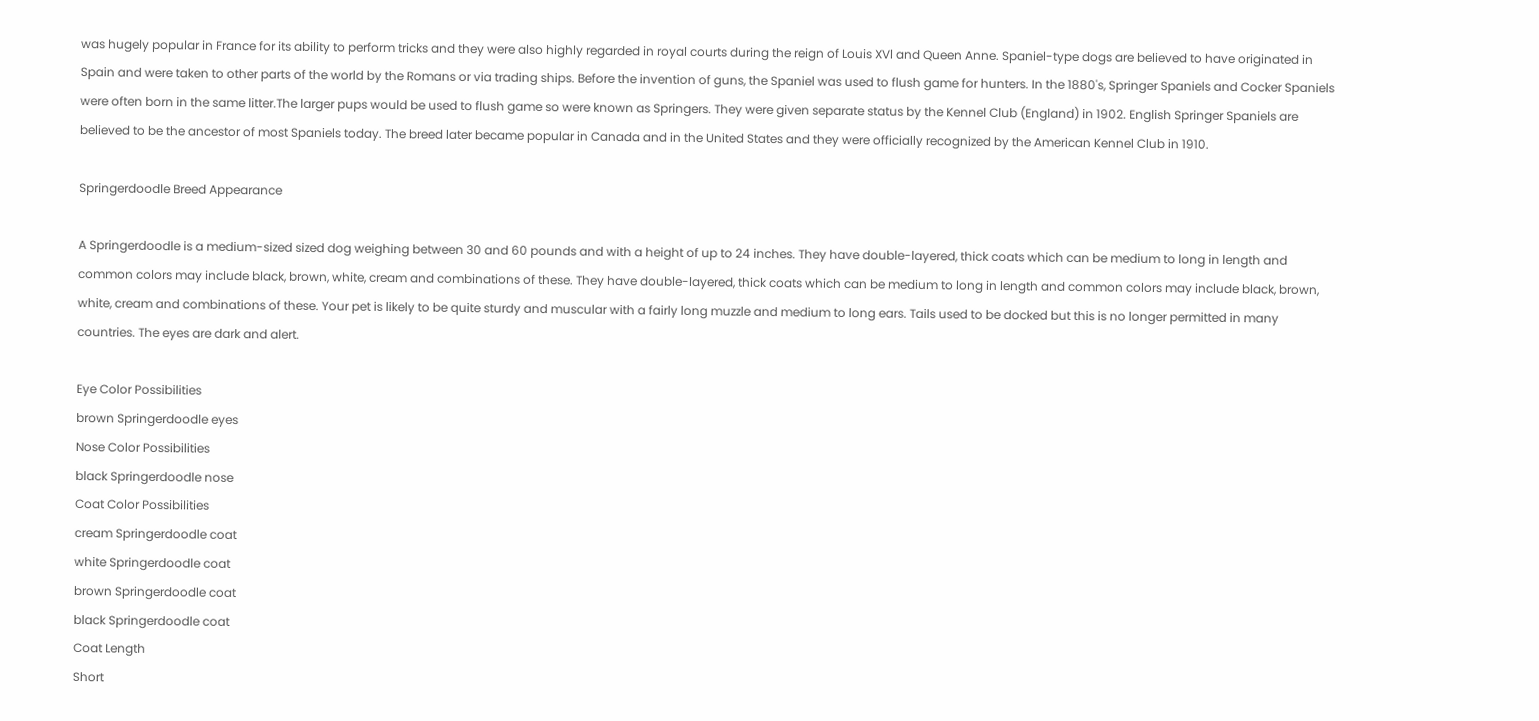was hugely popular in France for its ability to perform tricks and they were also highly regarded in royal courts during the reign of Louis XVl and Queen Anne. Spaniel-type dogs are believed to have originated in Spain and were taken to other parts of the world by the Romans or via trading ships. Before the invention of guns, the Spaniel was used to flush game for hunters. In the 1880's, Springer Spaniels and Cocker Spaniels were often born in the same litter.The larger pups would be used to flush game so were known as Springers. They were given separate status by the Kennel Club (England) in 1902. English Springer Spaniels are believed to be the ancestor of most Spaniels today. The breed later became popular in Canada and in the United States and they were officially recognized by the American Kennel Club in 1910.

Springerdoodle Breed Appearance

A Springerdoodle is a medium-sized sized dog weighing between 30 and 60 pounds and with a height of up to 24 inches. They have double-layered, thick coats which can be medium to long in length and common colors may include black, brown, white, cream and combinations of these. They have double-layered, thick coats which can be medium to long in length and common colors may include black, brown, white, cream and combinations of these. Your pet is likely to be quite sturdy and muscular with a fairly long muzzle and medium to long ears. Tails used to be docked but this is no longer permitted in many countries. The eyes are dark and alert.

Eye Color Possibilities
brown Springerdoodle eyes
Nose Color Possibilities
black Springerdoodle nose
Coat Color Possibilities
cream Springerdoodle coat
white Springerdoodle coat
brown Springerdoodle coat
black Springerdoodle coat
Coat Length
Short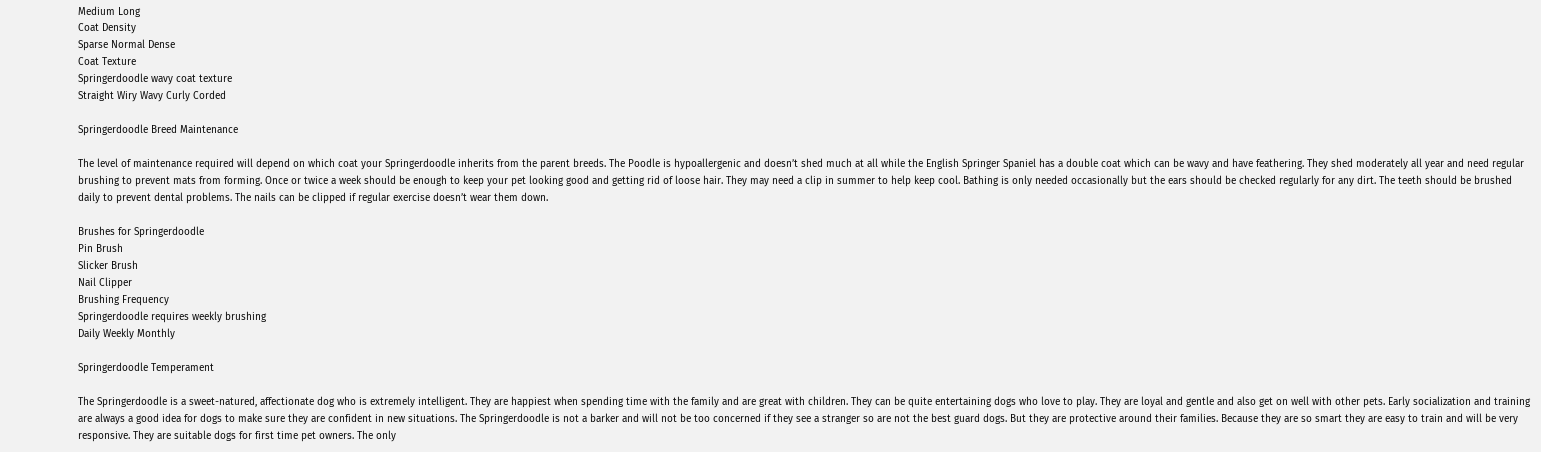Medium Long
Coat Density
Sparse Normal Dense
Coat Texture
Springerdoodle wavy coat texture
Straight Wiry Wavy Curly Corded

Springerdoodle Breed Maintenance

The level of maintenance required will depend on which coat your Springerdoodle inherits from the parent breeds. The Poodle is hypoallergenic and doesn’t shed much at all while the English Springer Spaniel has a double coat which can be wavy and have feathering. They shed moderately all year and need regular brushing to prevent mats from forming. Once or twice a week should be enough to keep your pet looking good and getting rid of loose hair. They may need a clip in summer to help keep cool. Bathing is only needed occasionally but the ears should be checked regularly for any dirt. The teeth should be brushed daily to prevent dental problems. The nails can be clipped if regular exercise doesn’t wear them down.

Brushes for Springerdoodle
Pin Brush
Slicker Brush
Nail Clipper
Brushing Frequency
Springerdoodle requires weekly brushing
Daily Weekly Monthly

Springerdoodle Temperament

The Springerdoodle is a sweet-natured, affectionate dog who is extremely intelligent. They are happiest when spending time with the family and are great with children. They can be quite entertaining dogs who love to play. They are loyal and gentle and also get on well with other pets. Early socialization and training are always a good idea for dogs to make sure they are confident in new situations. The Springerdoodle is not a barker and will not be too concerned if they see a stranger so are not the best guard dogs. But they are protective around their families. Because they are so smart they are easy to train and will be very responsive. They are suitable dogs for first time pet owners. The only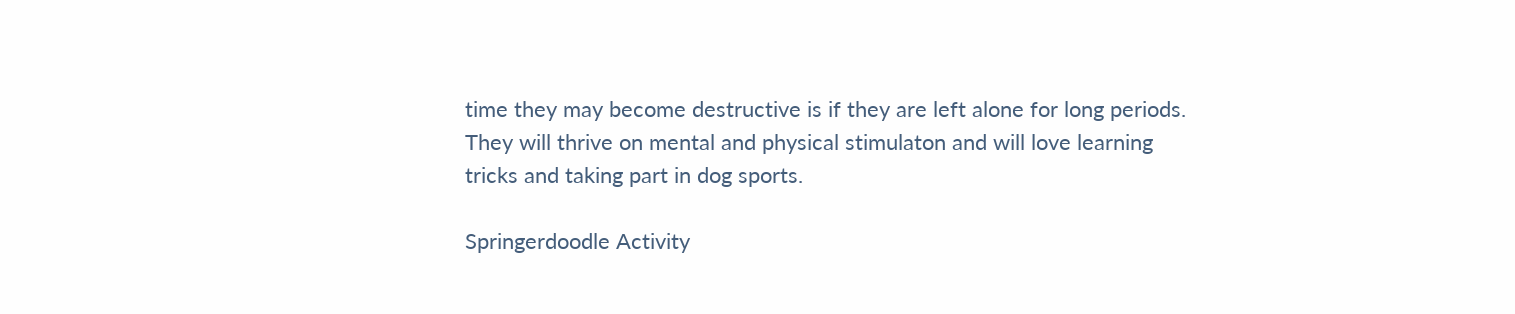time they may become destructive is if they are left alone for long periods. They will thrive on mental and physical stimulaton and will love learning tricks and taking part in dog sports.

Springerdoodle Activity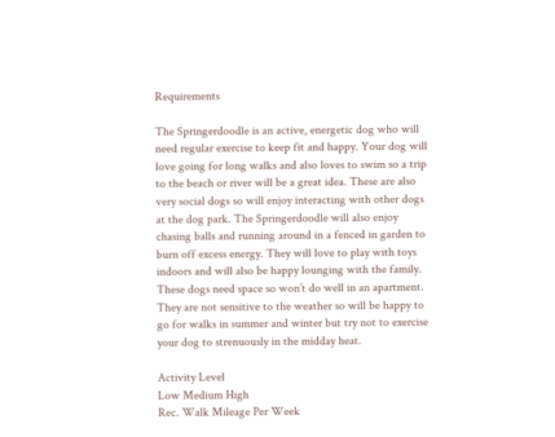Requirements

The Springerdoodle is an active, energetic dog who will need regular exercise to keep fit and happy. Your dog will love going for long walks and also loves to swim so a trip to the beach or river will be a great idea. These are also very social dogs so will enjoy interacting with other dogs at the dog park. The Springerdoodle will also enjoy chasing balls and running around in a fenced in garden to burn off excess energy. They will love to play with toys indoors and will also be happy lounging with the family. These dogs need space so won’t do well in an apartment. They are not sensitive to the weather so will be happy to go for walks in summer and winter but try not to exercise your dog to strenuously in the midday heat.

Activity Level
Low Medium High
Rec. Walk Mileage Per Week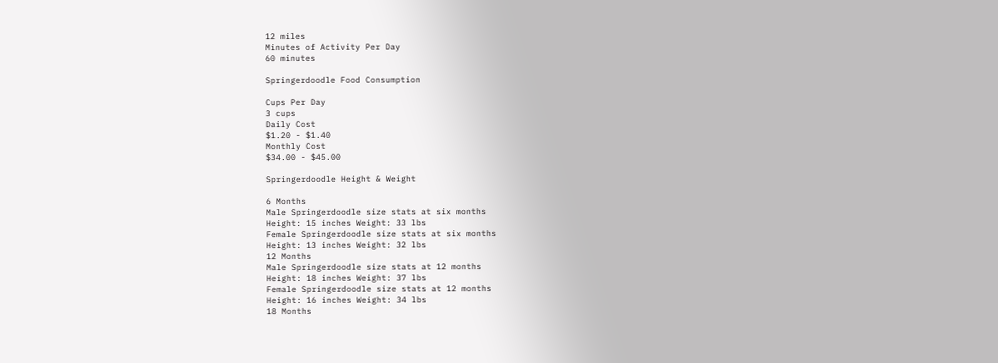12 miles
Minutes of Activity Per Day
60 minutes

Springerdoodle Food Consumption

Cups Per Day
3 cups
Daily Cost
$1.20 - $1.40
Monthly Cost
$34.00 - $45.00

Springerdoodle Height & Weight

6 Months
Male Springerdoodle size stats at six months
Height: 15 inches Weight: 33 lbs
Female Springerdoodle size stats at six months
Height: 13 inches Weight: 32 lbs
12 Months
Male Springerdoodle size stats at 12 months
Height: 18 inches Weight: 37 lbs
Female Springerdoodle size stats at 12 months
Height: 16 inches Weight: 34 lbs
18 Months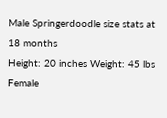Male Springerdoodle size stats at 18 months
Height: 20 inches Weight: 45 lbs
Female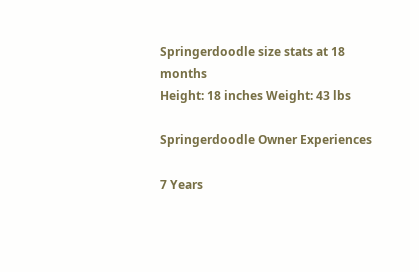Springerdoodle size stats at 18 months
Height: 18 inches Weight: 43 lbs

Springerdoodle Owner Experiences

7 Years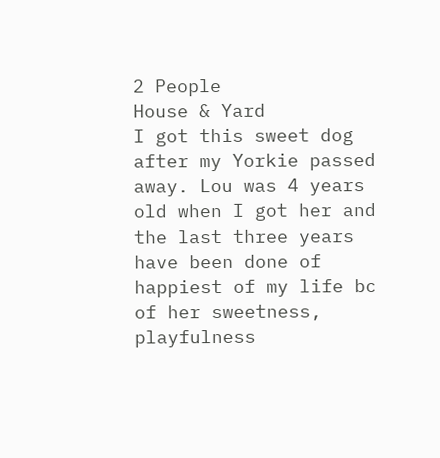2 People
House & Yard
I got this sweet dog after my Yorkie passed away. Lou was 4 years old when I got her and the last three years have been done of happiest of my life bc of her sweetness, playfulness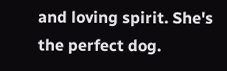and loving spirit. She's the perfect dog.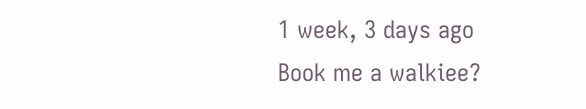1 week, 3 days ago
Book me a walkiee?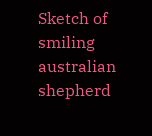Sketch of smiling australian shepherd